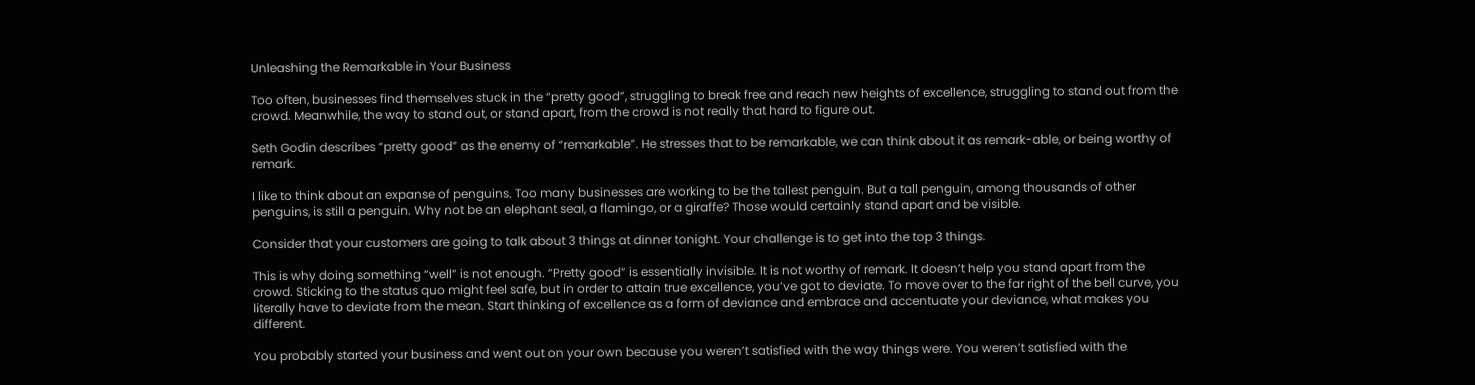Unleashing the Remarkable in Your Business

Too often, businesses find themselves stuck in the “pretty good”, struggling to break free and reach new heights of excellence, struggling to stand out from the crowd. Meanwhile, the way to stand out, or stand apart, from the crowd is not really that hard to figure out.

Seth Godin describes “pretty good” as the enemy of “remarkable”. He stresses that to be remarkable, we can think about it as remark-able, or being worthy of remark.

I like to think about an expanse of penguins. Too many businesses are working to be the tallest penguin. But a tall penguin, among thousands of other penguins, is still a penguin. Why not be an elephant seal, a flamingo, or a giraffe? Those would certainly stand apart and be visible.

Consider that your customers are going to talk about 3 things at dinner tonight. Your challenge is to get into the top 3 things.

This is why doing something “well” is not enough. “Pretty good” is essentially invisible. It is not worthy of remark. It doesn’t help you stand apart from the crowd. Sticking to the status quo might feel safe, but in order to attain true excellence, you’ve got to deviate. To move over to the far right of the bell curve, you literally have to deviate from the mean. Start thinking of excellence as a form of deviance and embrace and accentuate your deviance, what makes you different.

You probably started your business and went out on your own because you weren’t satisfied with the way things were. You weren’t satisfied with the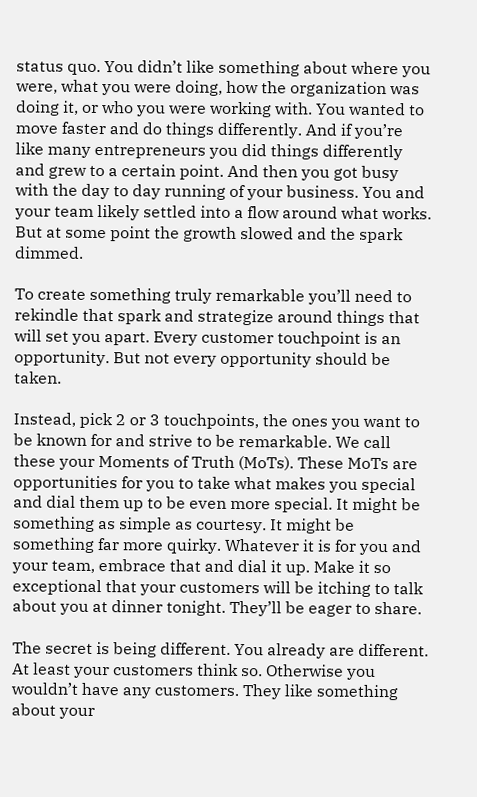status quo. You didn’t like something about where you were, what you were doing, how the organization was doing it, or who you were working with. You wanted to move faster and do things differently. And if you’re like many entrepreneurs you did things differently and grew to a certain point. And then you got busy with the day to day running of your business. You and your team likely settled into a flow around what works. But at some point the growth slowed and the spark dimmed.

To create something truly remarkable you’ll need to rekindle that spark and strategize around things that will set you apart. Every customer touchpoint is an opportunity. But not every opportunity should be taken.

Instead, pick 2 or 3 touchpoints, the ones you want to be known for and strive to be remarkable. We call these your Moments of Truth (MoTs). These MoTs are opportunities for you to take what makes you special and dial them up to be even more special. It might be something as simple as courtesy. It might be something far more quirky. Whatever it is for you and your team, embrace that and dial it up. Make it so exceptional that your customers will be itching to talk about you at dinner tonight. They’ll be eager to share.

The secret is being different. You already are different. At least your customers think so. Otherwise you wouldn’t have any customers. They like something about your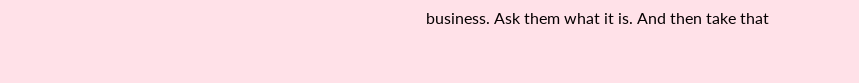business. Ask them what it is. And then take that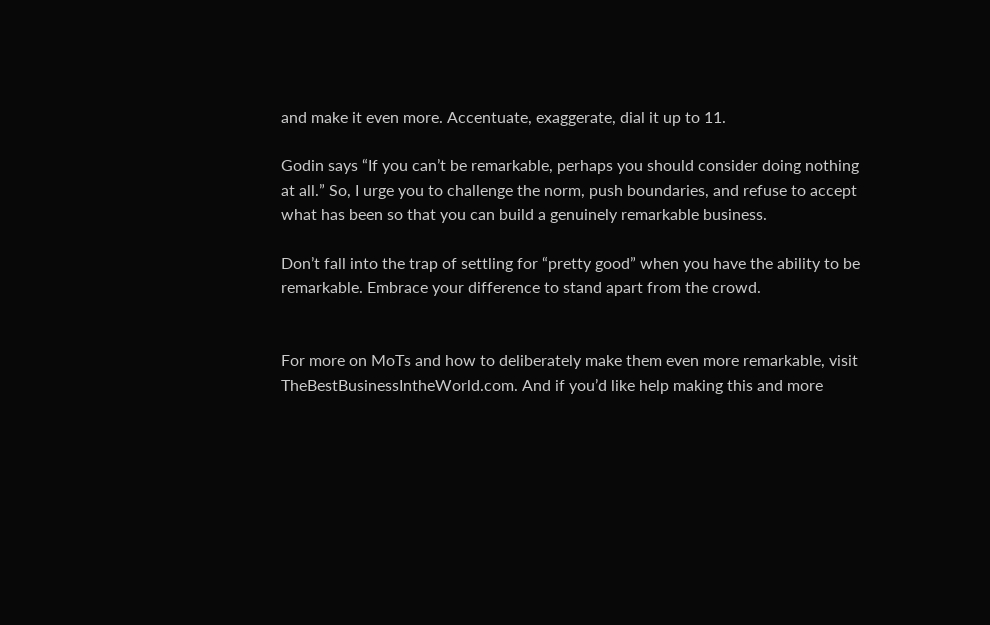and make it even more. Accentuate, exaggerate, dial it up to 11.

Godin says “If you can’t be remarkable, perhaps you should consider doing nothing at all.” So, I urge you to challenge the norm, push boundaries, and refuse to accept what has been so that you can build a genuinely remarkable business.

Don’t fall into the trap of settling for “pretty good” when you have the ability to be remarkable. Embrace your difference to stand apart from the crowd.


For more on MoTs and how to deliberately make them even more remarkable, visit TheBestBusinessIntheWorld.com. And if you’d like help making this and more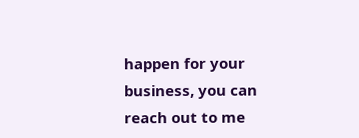happen for your business, you can reach out to me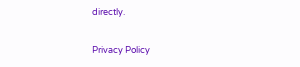directly.

Privacy Policy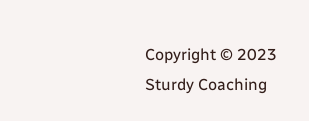Copyright © 2023 Sturdy Coaching